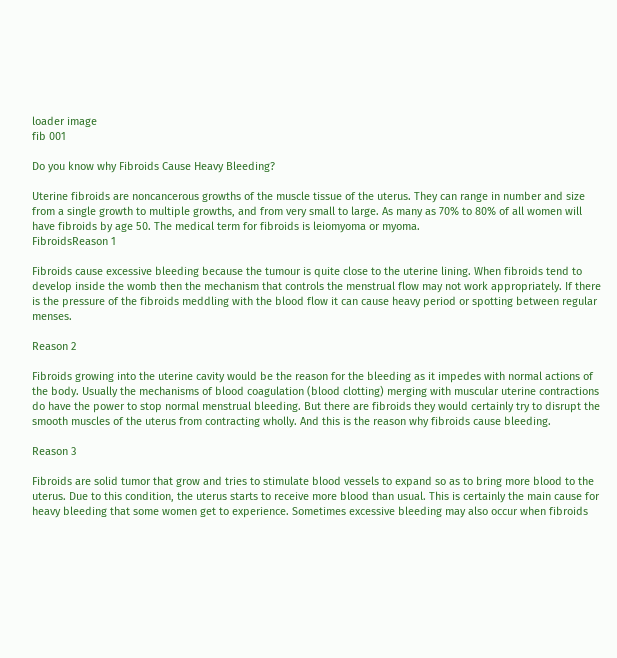loader image
fib 001

Do you know why Fibroids Cause Heavy Bleeding?

Uterine fibroids are noncancerous growths of the muscle tissue of the uterus. They can range in number and size from a single growth to multiple growths, and from very small to large. As many as 70% to 80% of all women will have fibroids by age 50. The medical term for fibroids is leiomyoma or myoma.
FibroidsReason 1

Fibroids cause excessive bleeding because the tumour is quite close to the uterine lining. When fibroids tend to develop inside the womb then the mechanism that controls the menstrual flow may not work appropriately. If there is the pressure of the fibroids meddling with the blood flow it can cause heavy period or spotting between regular menses.

Reason 2

Fibroids growing into the uterine cavity would be the reason for the bleeding as it impedes with normal actions of the body. Usually the mechanisms of blood coagulation (blood clotting) merging with muscular uterine contractions do have the power to stop normal menstrual bleeding. But there are fibroids they would certainly try to disrupt the smooth muscles of the uterus from contracting wholly. And this is the reason why fibroids cause bleeding.

Reason 3

Fibroids are solid tumor that grow and tries to stimulate blood vessels to expand so as to bring more blood to the uterus. Due to this condition, the uterus starts to receive more blood than usual. This is certainly the main cause for heavy bleeding that some women get to experience. Sometimes excessive bleeding may also occur when fibroids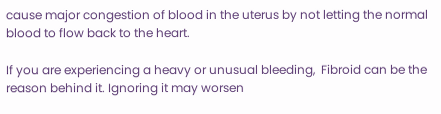cause major congestion of blood in the uterus by not letting the normal blood to flow back to the heart.

If you are experiencing a heavy or unusual bleeding,  Fibroid can be the reason behind it. Ignoring it may worsen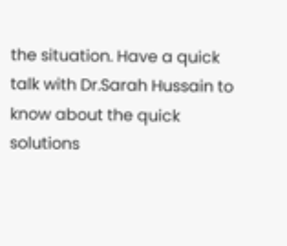the situation. Have a quick talk with Dr.Sarah Hussain to know about the quick solutions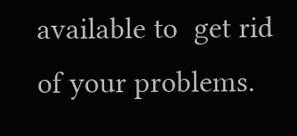available to  get rid of your problems.